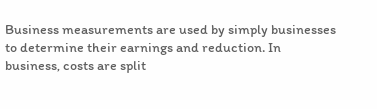Business measurements are used by simply businesses to determine their earnings and reduction. In business, costs are split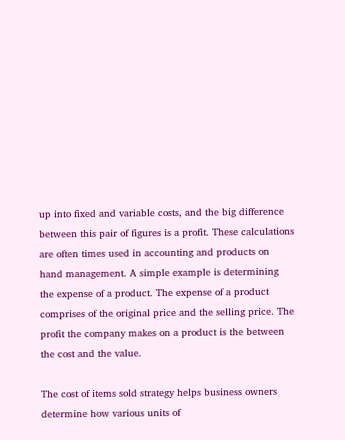up into fixed and variable costs, and the big difference between this pair of figures is a profit. These calculations are often times used in accounting and products on hand management. A simple example is determining the expense of a product. The expense of a product comprises of the original price and the selling price. The profit the company makes on a product is the between the cost and the value.

The cost of items sold strategy helps business owners determine how various units of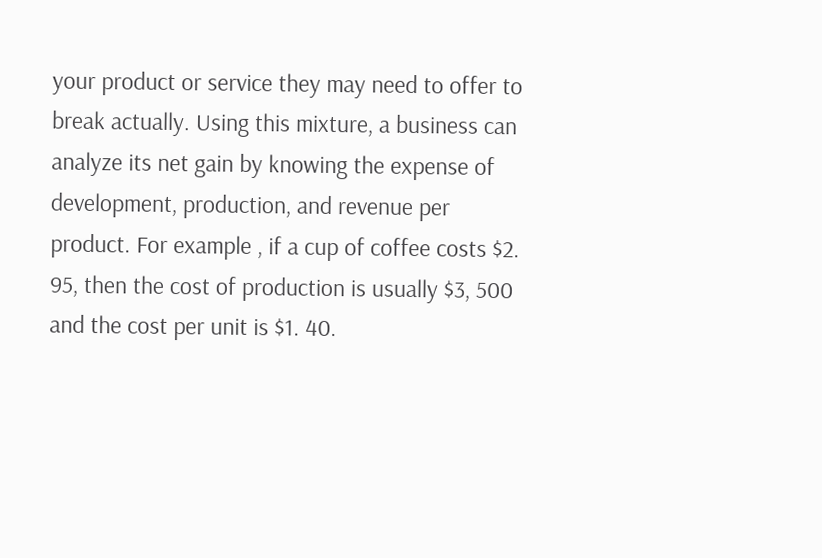your product or service they may need to offer to break actually. Using this mixture, a business can analyze its net gain by knowing the expense of development, production, and revenue per product. For example , if a cup of coffee costs $2. 95, then the cost of production is usually $3, 500 and the cost per unit is $1. 40.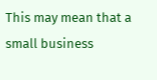This may mean that a small business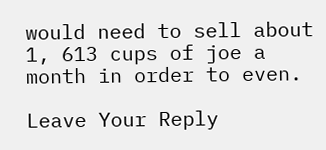would need to sell about 1, 613 cups of joe a month in order to even.

Leave Your Reply